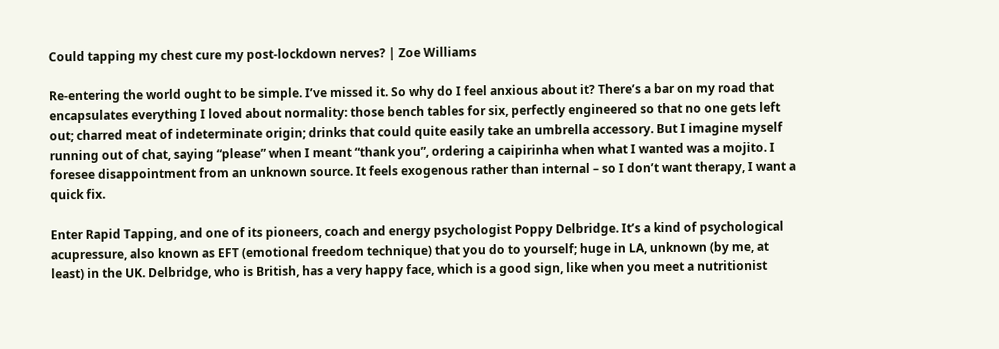Could tapping my chest cure my post-lockdown nerves? | Zoe Williams

Re-entering the world ought to be simple. I’ve missed it. So why do I feel anxious about it? There’s a bar on my road that encapsulates everything I loved about normality: those bench tables for six, perfectly engineered so that no one gets left out; charred meat of indeterminate origin; drinks that could quite easily take an umbrella accessory. But I imagine myself running out of chat, saying “please” when I meant “thank you”, ordering a caipirinha when what I wanted was a mojito. I foresee disappointment from an unknown source. It feels exogenous rather than internal – so I don’t want therapy, I want a quick fix.

Enter Rapid Tapping, and one of its pioneers, coach and energy psychologist Poppy Delbridge. It’s a kind of psychological acupressure, also known as EFT (emotional freedom technique) that you do to yourself; huge in LA, unknown (by me, at least) in the UK. Delbridge, who is British, has a very happy face, which is a good sign, like when you meet a nutritionist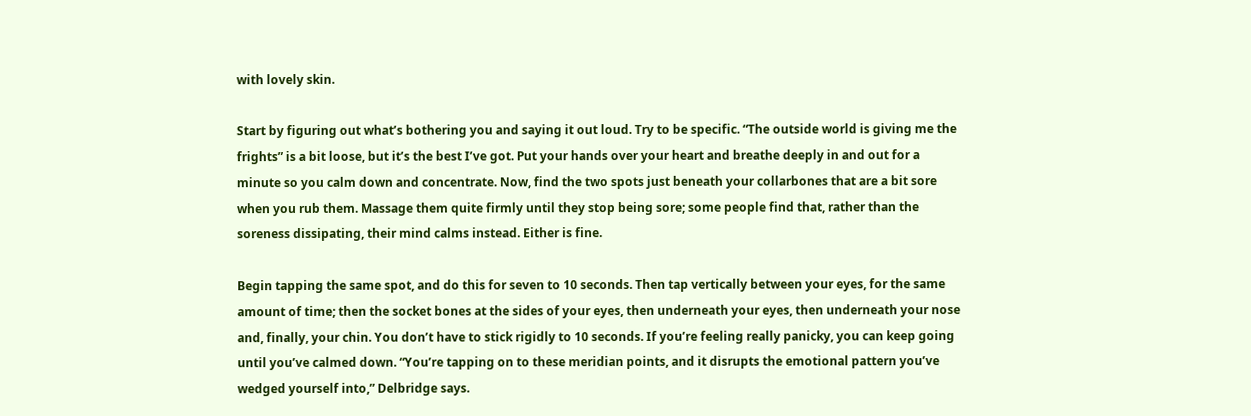with lovely skin.

Start by figuring out what’s bothering you and saying it out loud. Try to be specific. “The outside world is giving me the frights” is a bit loose, but it’s the best I’ve got. Put your hands over your heart and breathe deeply in and out for a minute so you calm down and concentrate. Now, find the two spots just beneath your collarbones that are a bit sore when you rub them. Massage them quite firmly until they stop being sore; some people find that, rather than the soreness dissipating, their mind calms instead. Either is fine.

Begin tapping the same spot, and do this for seven to 10 seconds. Then tap vertically between your eyes, for the same amount of time; then the socket bones at the sides of your eyes, then underneath your eyes, then underneath your nose and, finally, your chin. You don’t have to stick rigidly to 10 seconds. If you’re feeling really panicky, you can keep going until you’ve calmed down. “You’re tapping on to these meridian points, and it disrupts the emotional pattern you’ve wedged yourself into,” Delbridge says.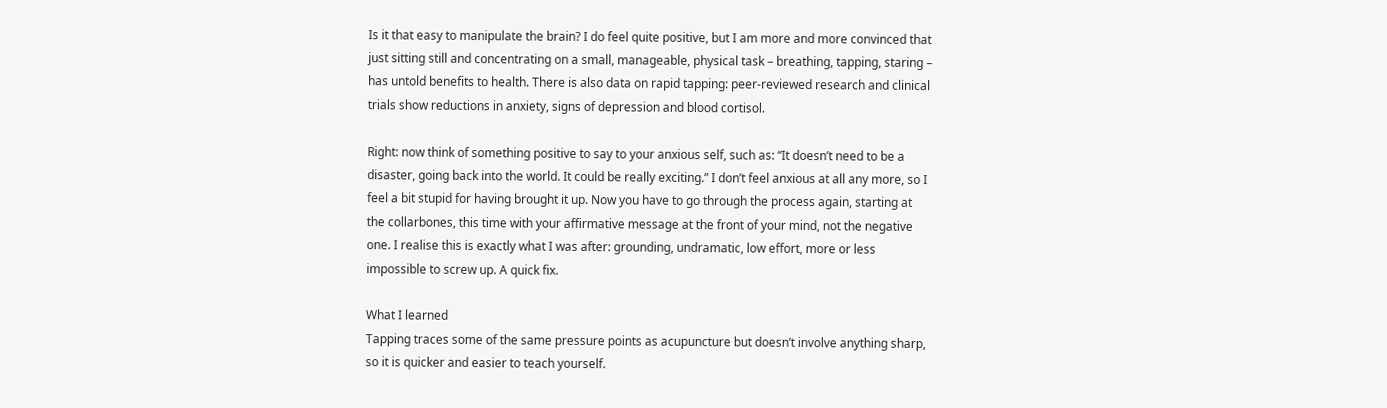Is it that easy to manipulate the brain? I do feel quite positive, but I am more and more convinced that just sitting still and concentrating on a small, manageable, physical task – breathing, tapping, staring – has untold benefits to health. There is also data on rapid tapping: peer-reviewed research and clinical trials show reductions in anxiety, signs of depression and blood cortisol.

Right: now think of something positive to say to your anxious self, such as: “It doesn’t need to be a disaster, going back into the world. It could be really exciting.” I don’t feel anxious at all any more, so I feel a bit stupid for having brought it up. Now you have to go through the process again, starting at the collarbones, this time with your affirmative message at the front of your mind, not the negative one. I realise this is exactly what I was after: grounding, undramatic, low effort, more or less impossible to screw up. A quick fix.

What I learned
Tapping traces some of the same pressure points as acupuncture but doesn’t involve anything sharp, so it is quicker and easier to teach yourself.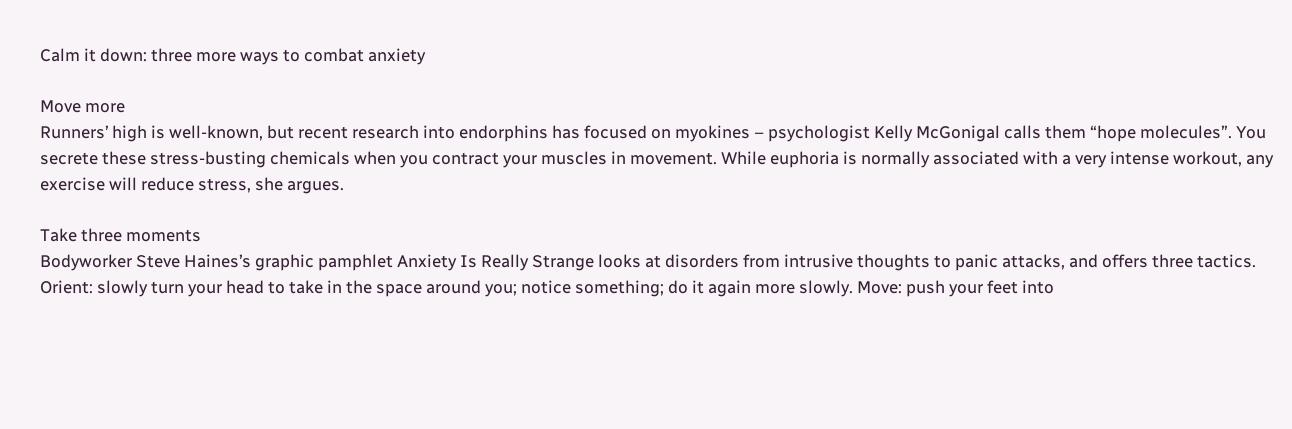Calm it down: three more ways to combat anxiety

Move more
Runners’ high is well-known, but recent research into endorphins has focused on myokines – psychologist Kelly McGonigal calls them “hope molecules”. You secrete these stress-busting chemicals when you contract your muscles in movement. While euphoria is normally associated with a very intense workout, any exercise will reduce stress, she argues.

Take three moments
Bodyworker Steve Haines’s graphic pamphlet Anxiety Is Really Strange looks at disorders from intrusive thoughts to panic attacks, and offers three tactics. Orient: slowly turn your head to take in the space around you; notice something; do it again more slowly. Move: push your feet into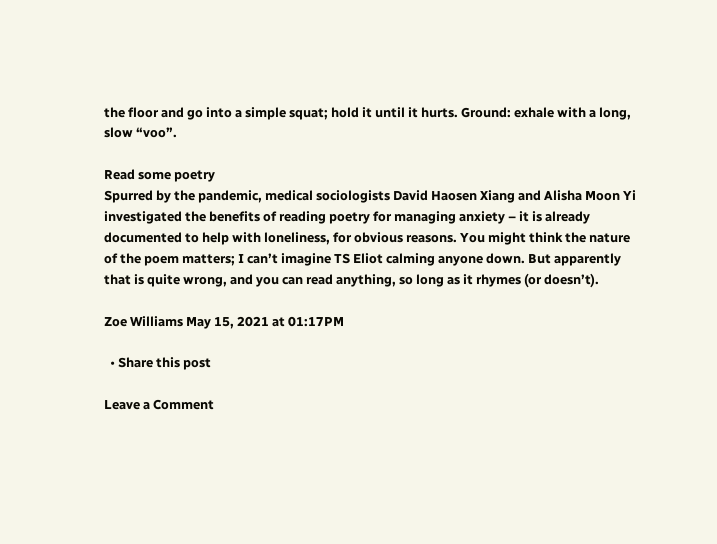the floor and go into a simple squat; hold it until it hurts. Ground: exhale with a long, slow “voo”.

Read some poetry
Spurred by the pandemic, medical sociologists David Haosen Xiang and Alisha Moon Yi investigated the benefits of reading poetry for managing anxiety – it is already documented to help with loneliness, for obvious reasons. You might think the nature of the poem matters; I can’t imagine TS Eliot calming anyone down. But apparently that is quite wrong, and you can read anything, so long as it rhymes (or doesn’t).

Zoe Williams May 15, 2021 at 01:17PM

  • Share this post

Leave a Comment